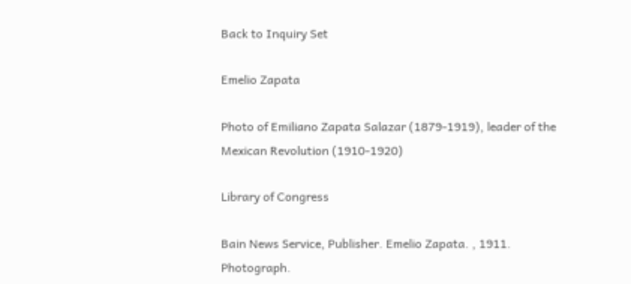Back to Inquiry Set

Emelio Zapata

Photo of Emiliano Zapata Salazar (1879-1919), leader of the Mexican Revolution (1910-1920)

Library of Congress

Bain News Service, Publisher. Emelio Zapata. , 1911. Photograph.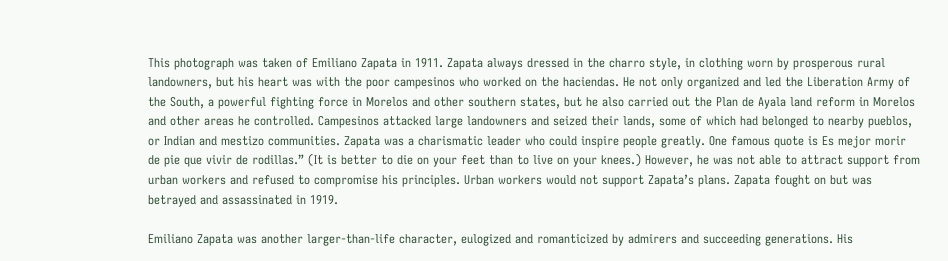This photograph was taken of Emiliano Zapata in 1911. Zapata always dressed in the charro style, in clothing worn by prosperous rural landowners, but his heart was with the poor campesinos who worked on the haciendas. He not only organized and led the Liberation Army of the South, a powerful fighting force in Morelos and other southern states, but he also carried out the Plan de Ayala land reform in Morelos and other areas he controlled. Campesinos attacked large landowners and seized their lands, some of which had belonged to nearby pueblos, or Indian and mestizo communities. Zapata was a charismatic leader who could inspire people greatly. One famous quote is Es mejor morir de pie que vivir de rodillas.” (It is better to die on your feet than to live on your knees.) However, he was not able to attract support from urban workers and refused to compromise his principles. Urban workers would not support Zapata’s plans. Zapata fought on but was betrayed and assassinated in 1919.

Emiliano Zapata was another larger-than-life character, eulogized and romanticized by admirers and succeeding generations. His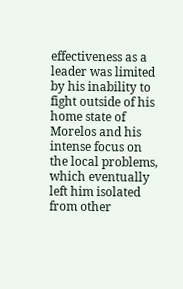effectiveness as a leader was limited by his inability to fight outside of his home state of Morelos and his intense focus on the local problems, which eventually left him isolated from other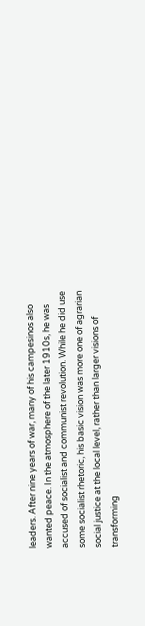leaders. After nine years of war, many of his campesinos also wanted peace. In the atmosphere of the later 1910s, he was accused of socialist and communist revolution. While he did use some socialist rhetoric, his basic vision was more one of agrarian social justice at the local level, rather than larger visions of transforming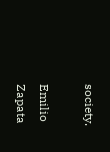society.

Emilio Zapata